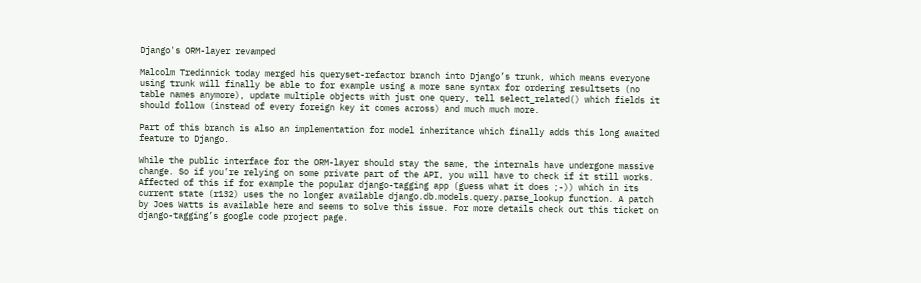Django's ORM-layer revamped

Malcolm Tredinnick today merged his queryset-refactor branch into Django’s trunk, which means everyone using trunk will finally be able to for example using a more sane syntax for ordering resultsets (no table names anymore), update multiple objects with just one query, tell select_related() which fields it should follow (instead of every foreign key it comes across) and much much more.

Part of this branch is also an implementation for model inheritance which finally adds this long awaited feature to Django.

While the public interface for the ORM-layer should stay the same, the internals have undergone massive change. So if you’re relying on some private part of the API, you will have to check if it still works. Affected of this if for example the popular django-tagging app (guess what it does ;-)) which in its current state (r132) uses the no longer available django.db.models.query.parse_lookup function. A patch by Joes Watts is available here and seems to solve this issue. For more details check out this ticket on django-tagging’s google code project page.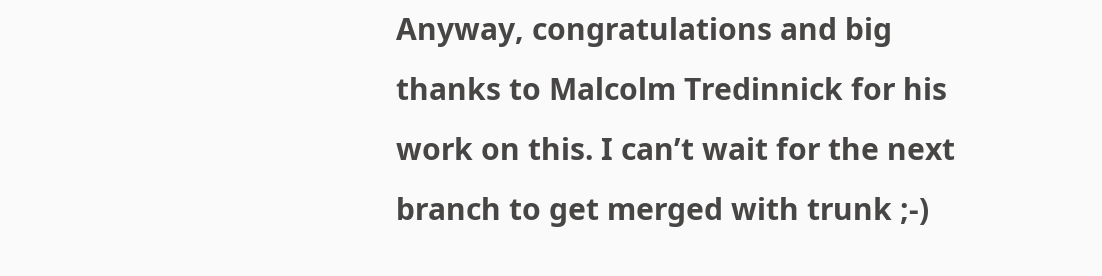Anyway, congratulations and big thanks to Malcolm Tredinnick for his work on this. I can’t wait for the next branch to get merged with trunk ;-)